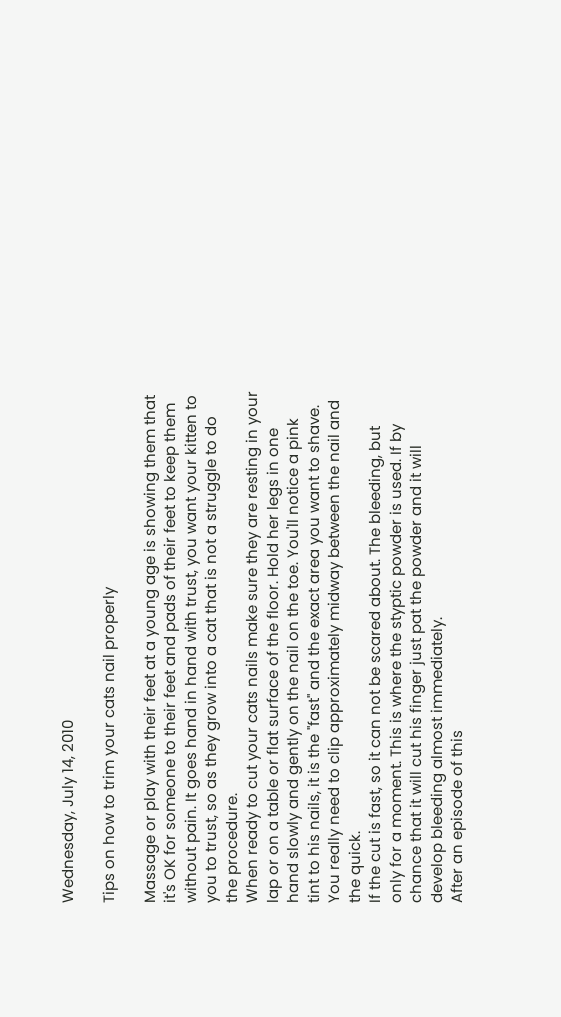Wednesday, July 14, 2010

Tips on how to trim your cats nail properly

Massage or play with their feet at a young age is showing them that it's OK for someone to their feet and pads of their feet to keep them without pain. It goes hand in hand with trust, you want your kitten to you to trust, so as they grow into a cat that is not a struggle to do the procedure.
When ready to cut your cats nails make sure they are resting in your lap or on a table or flat surface of the floor. Hold her legs in one hand slowly and gently on the nail on the toe. You'll notice a pink tint to his nails, it is the "fast" and the exact area you want to shave. You really need to clip approximately midway between the nail and the quick.
If the cut is fast, so it can not be scared about. The bleeding, but only for a moment. This is where the styptic powder is used. If by chance that it will cut his finger just pat the powder and it will develop bleeding almost immediately.
After an episode of this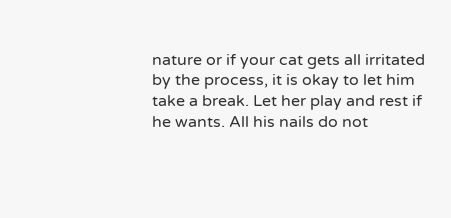nature or if your cat gets all irritated by the process, it is okay to let him take a break. Let her play and rest if he wants. All his nails do not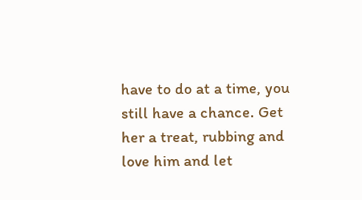have to do at a time, you still have a chance. Get her a treat, rubbing and love him and let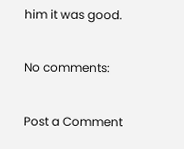him it was good.

No comments:

Post a Comment